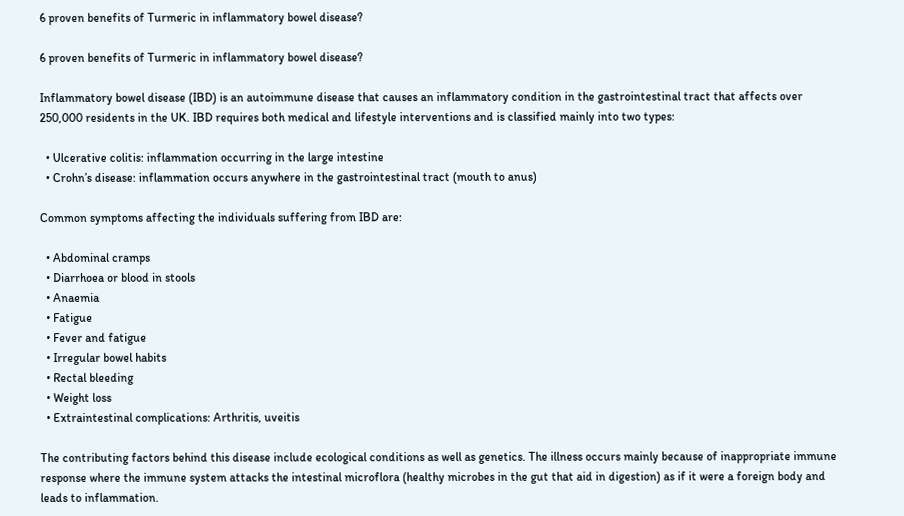6 proven benefits of Turmeric in inflammatory bowel disease?

6 proven benefits of Turmeric in inflammatory bowel disease?

Inflammatory bowel disease (IBD) is an autoimmune disease that causes an inflammatory condition in the gastrointestinal tract that affects over 250,000 residents in the UK. IBD requires both medical and lifestyle interventions and is classified mainly into two types:

  • Ulcerative colitis: inflammation occurring in the large intestine
  • Crohn’s disease: inflammation occurs anywhere in the gastrointestinal tract (mouth to anus)

Common symptoms affecting the individuals suffering from IBD are:

  • Abdominal cramps
  • Diarrhoea or blood in stools
  • Anaemia
  • Fatigue
  • Fever and fatigue
  • Irregular bowel habits
  • Rectal bleeding
  • Weight loss
  • Extraintestinal complications: Arthritis, uveitis

The contributing factors behind this disease include ecological conditions as well as genetics. The illness occurs mainly because of inappropriate immune response where the immune system attacks the intestinal microflora (healthy microbes in the gut that aid in digestion) as if it were a foreign body and leads to inflammation.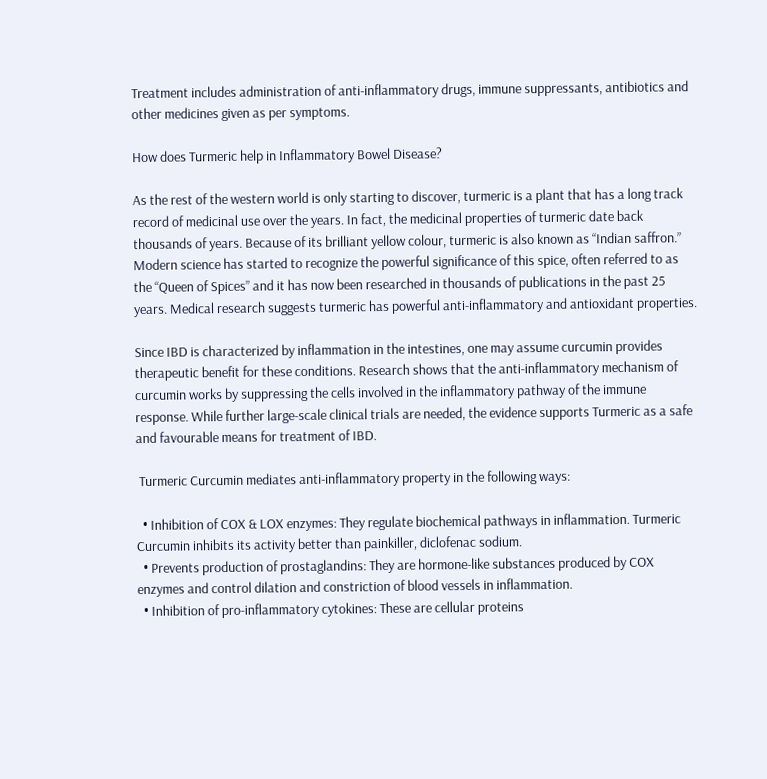Treatment includes administration of anti-inflammatory drugs, immune suppressants, antibiotics and other medicines given as per symptoms.

How does Turmeric help in Inflammatory Bowel Disease?

As the rest of the western world is only starting to discover, turmeric is a plant that has a long track record of medicinal use over the years. In fact, the medicinal properties of turmeric date back thousands of years. Because of its brilliant yellow colour, turmeric is also known as “Indian saffron.” Modern science has started to recognize the powerful significance of this spice, often referred to as the “Queen of Spices” and it has now been researched in thousands of publications in the past 25 years. Medical research suggests turmeric has powerful anti-inflammatory and antioxidant properties.

Since IBD is characterized by inflammation in the intestines, one may assume curcumin provides therapeutic benefit for these conditions. Research shows that the anti-inflammatory mechanism of curcumin works by suppressing the cells involved in the inflammatory pathway of the immune response. While further large-scale clinical trials are needed, the evidence supports Turmeric as a safe and favourable means for treatment of IBD.

 Turmeric Curcumin mediates anti-inflammatory property in the following ways:

  • Inhibition of COX & LOX enzymes: They regulate biochemical pathways in inflammation. Turmeric Curcumin inhibits its activity better than painkiller, diclofenac sodium.
  • Prevents production of prostaglandins: They are hormone-like substances produced by COX enzymes and control dilation and constriction of blood vessels in inflammation.
  • Inhibition of pro-inflammatory cytokines: These are cellular proteins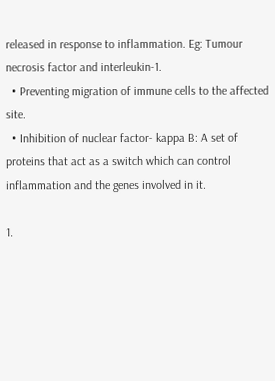released in response to inflammation. Eg: Tumour necrosis factor and interleukin-1.
  • Preventing migration of immune cells to the affected site.
  • Inhibition of nuclear factor- kappa B: A set of proteins that act as a switch which can control inflammation and the genes involved in it.

1.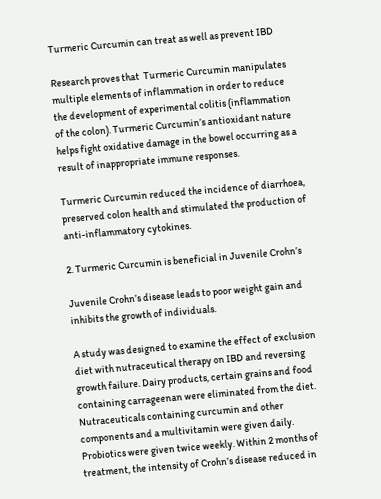Turmeric Curcumin can treat as well as prevent IBD

Research proves that  Turmeric Curcumin manipulates multiple elements of inflammation in order to reduce the development of experimental colitis (inflammation of the colon). Turmeric Curcumin’s antioxidant nature helps fight oxidative damage in the bowel occurring as a result of inappropriate immune responses.

Turmeric Curcumin reduced the incidence of diarrhoea, preserved colon health and stimulated the production of anti-inflammatory cytokines.

2. Turmeric Curcumin is beneficial in Juvenile Crohn’s

Juvenile Crohn’s disease leads to poor weight gain and inhibits the growth of individuals.

A study was designed to examine the effect of exclusion diet with nutraceutical therapy on IBD and reversing growth failure. Dairy products, certain grains and food containing carrageenan were eliminated from the diet. Nutraceuticals containing curcumin and other components and a multivitamin were given daily. Probiotics were given twice weekly. Within 2 months of treatment, the intensity of Crohn’s disease reduced in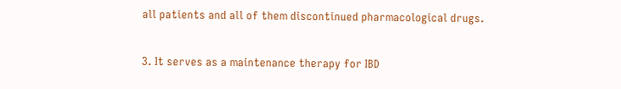all patients and all of them discontinued pharmacological drugs.

3. It serves as a maintenance therapy for IBD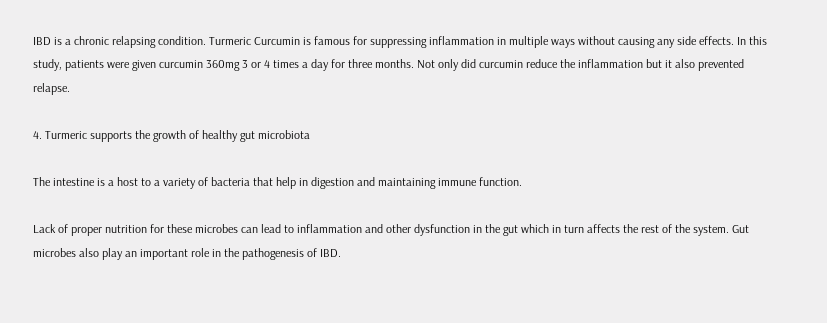IBD is a chronic relapsing condition. Turmeric Curcumin is famous for suppressing inflammation in multiple ways without causing any side effects. In this study, patients were given curcumin 360mg 3 or 4 times a day for three months. Not only did curcumin reduce the inflammation but it also prevented relapse.

4. Turmeric supports the growth of healthy gut microbiota

The intestine is a host to a variety of bacteria that help in digestion and maintaining immune function.

Lack of proper nutrition for these microbes can lead to inflammation and other dysfunction in the gut which in turn affects the rest of the system. Gut microbes also play an important role in the pathogenesis of IBD.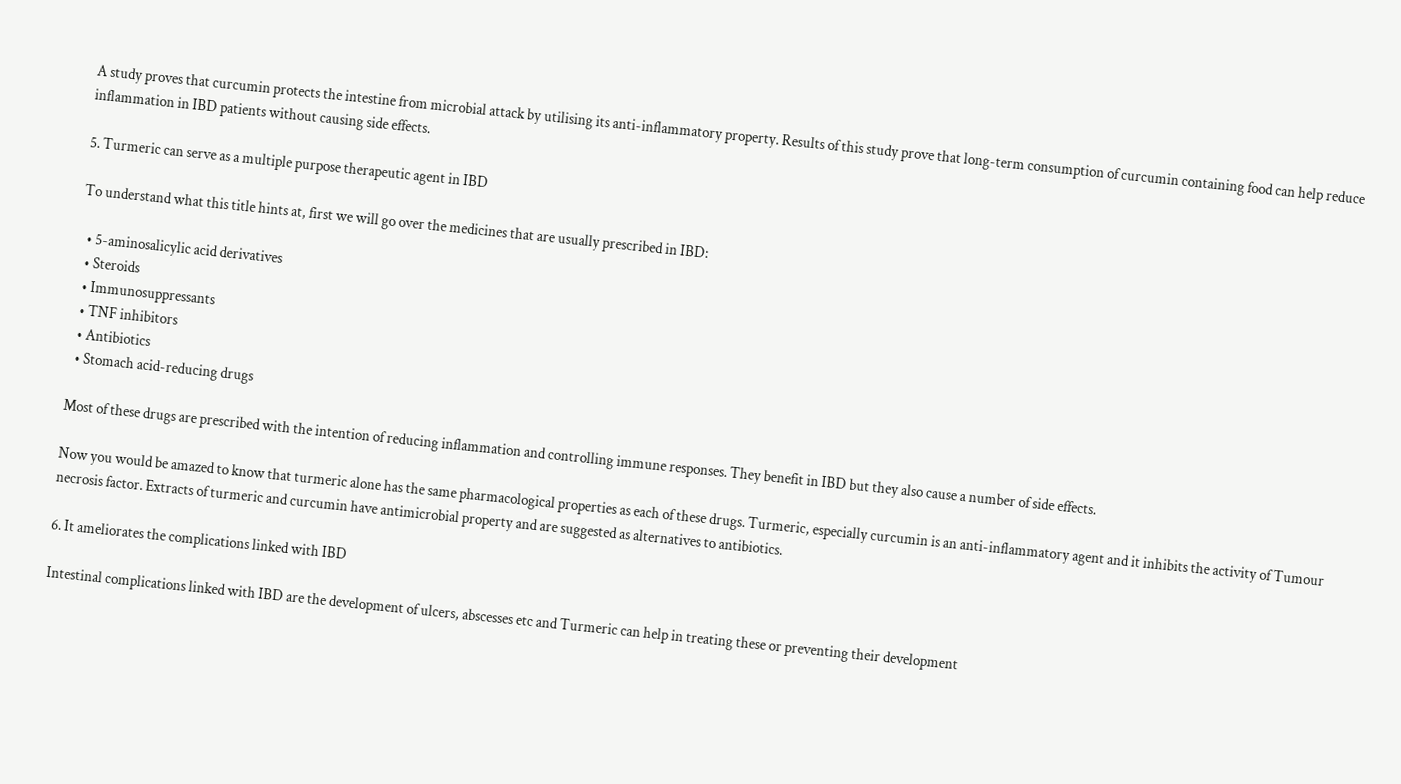A study proves that curcumin protects the intestine from microbial attack by utilising its anti-inflammatory property. Results of this study prove that long-term consumption of curcumin containing food can help reduce inflammation in IBD patients without causing side effects.

5. Turmeric can serve as a multiple purpose therapeutic agent in IBD

To understand what this title hints at, first we will go over the medicines that are usually prescribed in IBD:

  • 5-aminosalicylic acid derivatives
  • Steroids
  • Immunosuppressants
  • TNF inhibitors
  • Antibiotics
  • Stomach acid-reducing drugs

Most of these drugs are prescribed with the intention of reducing inflammation and controlling immune responses. They benefit in IBD but they also cause a number of side effects.

Now you would be amazed to know that turmeric alone has the same pharmacological properties as each of these drugs. Turmeric, especially curcumin is an anti-inflammatory agent and it inhibits the activity of Tumour necrosis factor. Extracts of turmeric and curcumin have antimicrobial property and are suggested as alternatives to antibiotics.

6. It ameliorates the complications linked with IBD

Intestinal complications linked with IBD are the development of ulcers, abscesses etc and Turmeric can help in treating these or preventing their development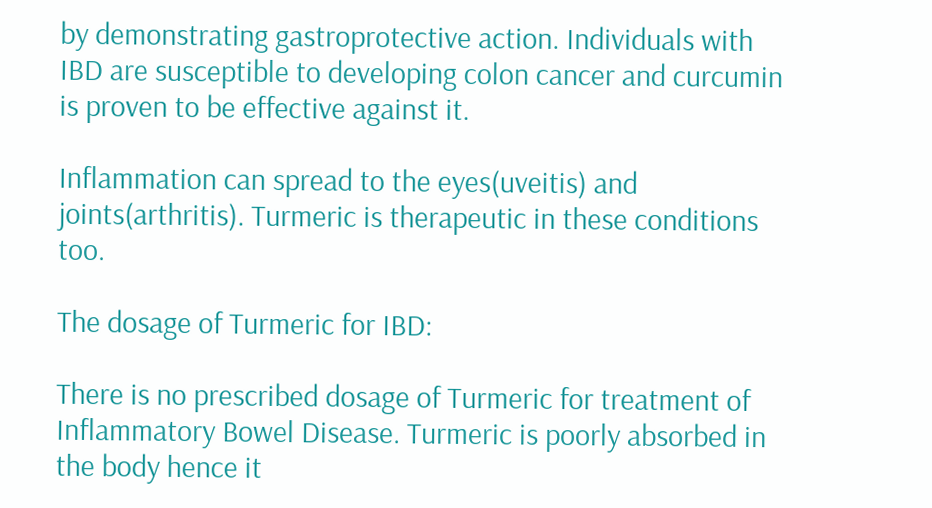by demonstrating gastroprotective action. Individuals with IBD are susceptible to developing colon cancer and curcumin is proven to be effective against it.

Inflammation can spread to the eyes(uveitis) and joints(arthritis). Turmeric is therapeutic in these conditions too.

The dosage of Turmeric for IBD:

There is no prescribed dosage of Turmeric for treatment of Inflammatory Bowel Disease. Turmeric is poorly absorbed in the body hence it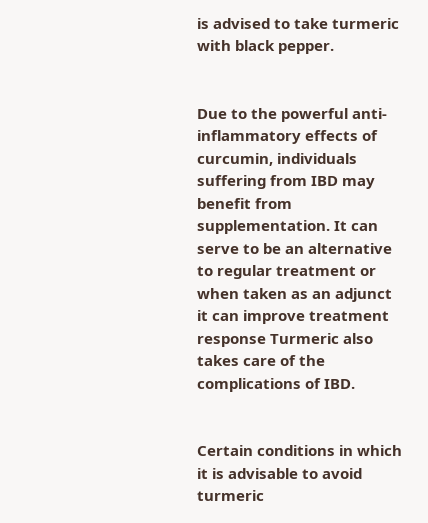is advised to take turmeric with black pepper.


Due to the powerful anti-inflammatory effects of curcumin, individuals suffering from IBD may benefit from supplementation. It can serve to be an alternative to regular treatment or when taken as an adjunct it can improve treatment response Turmeric also takes care of the complications of IBD.


Certain conditions in which it is advisable to avoid turmeric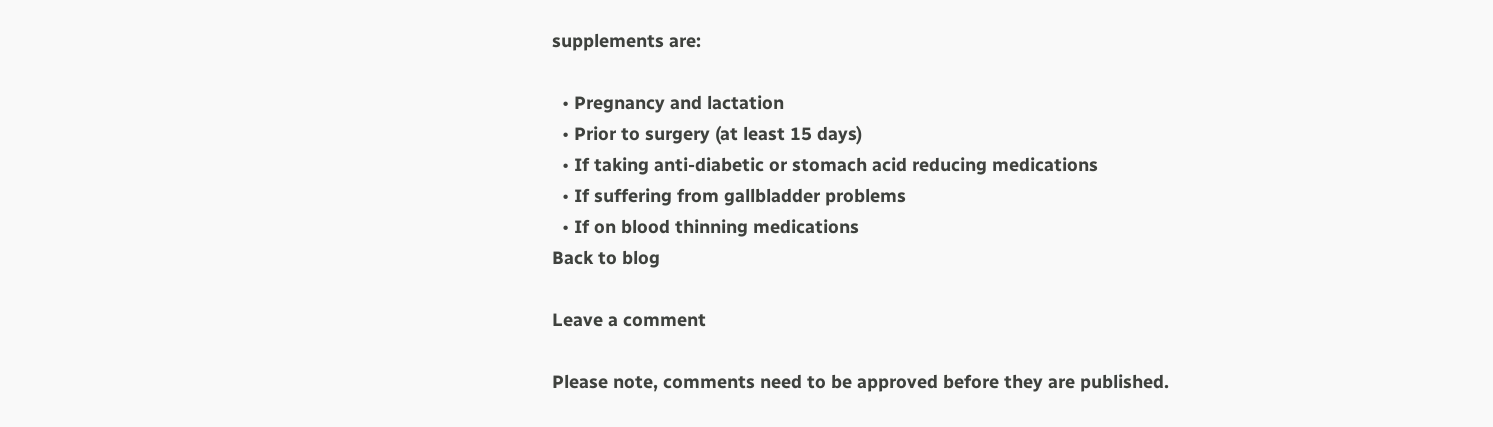supplements are:

  • Pregnancy and lactation
  • Prior to surgery (at least 15 days)
  • If taking anti-diabetic or stomach acid reducing medications
  • If suffering from gallbladder problems
  • If on blood thinning medications
Back to blog

Leave a comment

Please note, comments need to be approved before they are published.